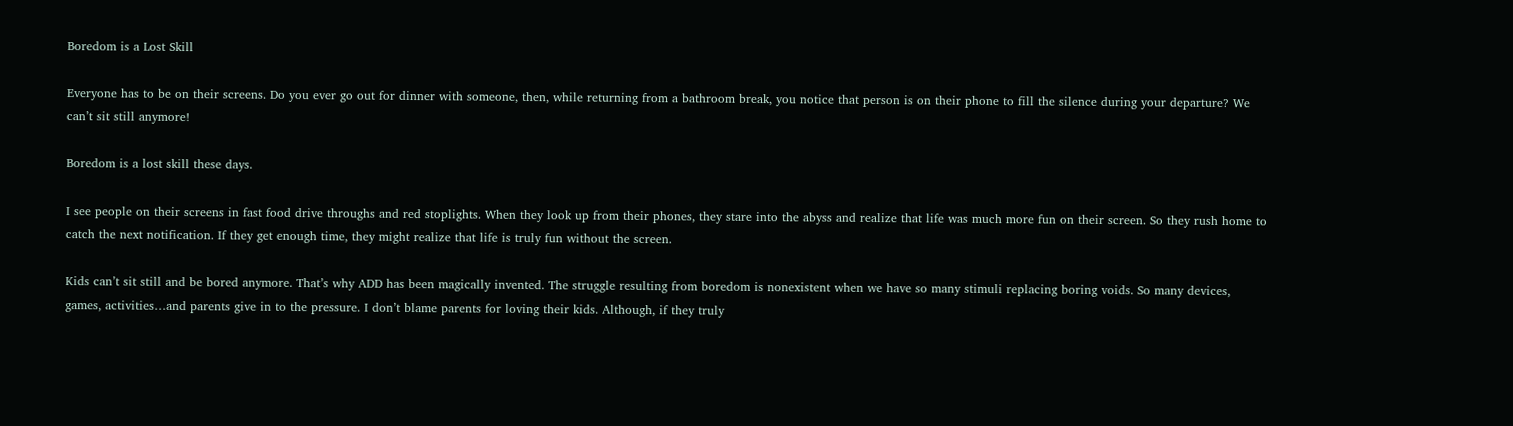Boredom is a Lost Skill

Everyone has to be on their screens. Do you ever go out for dinner with someone, then, while returning from a bathroom break, you notice that person is on their phone to fill the silence during your departure? We can’t sit still anymore!

Boredom is a lost skill these days.

I see people on their screens in fast food drive throughs and red stoplights. When they look up from their phones, they stare into the abyss and realize that life was much more fun on their screen. So they rush home to catch the next notification. If they get enough time, they might realize that life is truly fun without the screen.

Kids can’t sit still and be bored anymore. That’s why ADD has been magically invented. The struggle resulting from boredom is nonexistent when we have so many stimuli replacing boring voids. So many devices, games, activities…and parents give in to the pressure. I don’t blame parents for loving their kids. Although, if they truly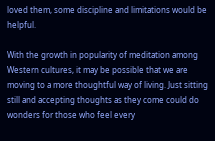loved them, some discipline and limitations would be helpful.

With the growth in popularity of meditation among Western cultures, it may be possible that we are moving to a more thoughtful way of living. Just sitting still and accepting thoughts as they come could do wonders for those who feel every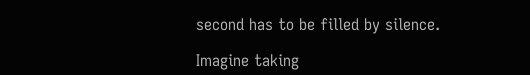second has to be filled by silence.

Imagine taking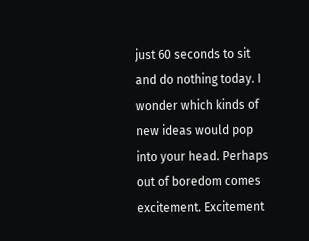just 60 seconds to sit and do nothing today. I wonder which kinds of new ideas would pop into your head. Perhaps out of boredom comes excitement. Excitement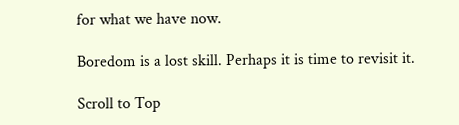for what we have now.

Boredom is a lost skill. Perhaps it is time to revisit it.

Scroll to Top